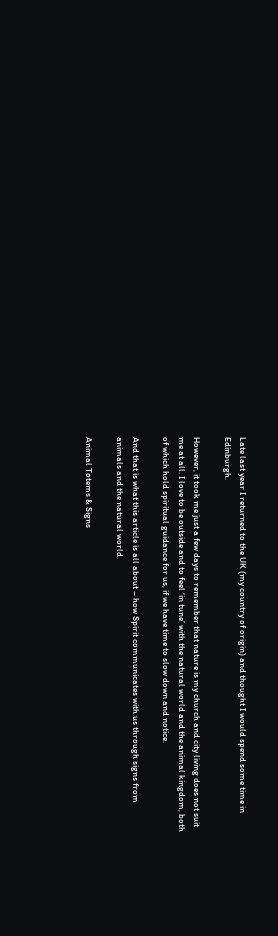Late last year I returned to the UK (my country of origin) and thought I would spend some time in Edinburgh.

However, it took me just a few days to remember that nature is my church and city living does not suit me at all. I love to be outside and to feel ‘in tune’ with the natural world and the animal kingdom, both of which hold spiritual guidance for us, if we have time to slow down and notice.

And that is what this article is all about – how Spirit communicates with us through signs from animals and the natural world.

Animal Totems & Signs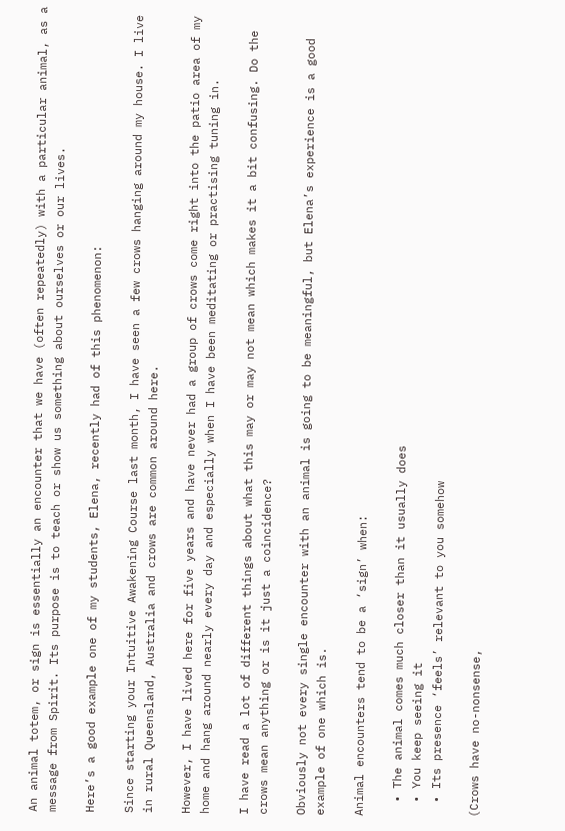An animal totem, or sign is essentially an encounter that we have (often repeatedly) with a particular animal, as a message from Spirit. Its purpose is to teach or show us something about ourselves or our lives.

Here’s a good example one of my students, Elena, recently had of this phenomenon:

Since starting your Intuitive Awakening Course last month, I have seen a few crows hanging around my house. I live in rural Queensland, Australia and crows are common around here.

However, I have lived here for five years and have never had a group of crows come right into the patio area of my home and hang around nearly every day and especially when I have been meditating or practising tuning in.

I have read a lot of different things about what this may or may not mean which makes it a bit confusing. Do the crows mean anything or is it just a coincidence?

Obviously not every single encounter with an animal is going to be meaningful, but Elena’s experience is a good example of one which is.

Animal encounters tend to be a ‘sign’ when:

  • The animal comes much closer than it usually does
  • You keep seeing it
  • Its presence ‘feels’ relevant to you somehow

(Crows have no-nonsense,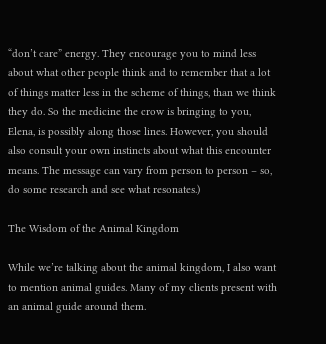“don’t care” energy. They encourage you to mind less about what other people think and to remember that a lot of things matter less in the scheme of things, than we think they do. So the medicine the crow is bringing to you, Elena, is possibly along those lines. However, you should also consult your own instincts about what this encounter means. The message can vary from person to person – so, do some research and see what resonates.)

The Wisdom of the Animal Kingdom

While we’re talking about the animal kingdom, I also want to mention animal guides. Many of my clients present with an animal guide around them.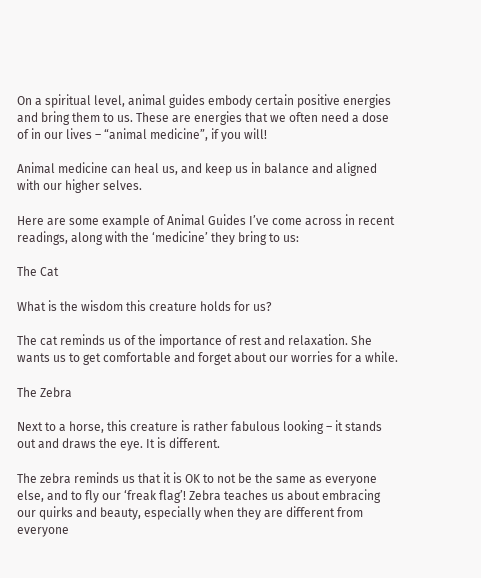On a spiritual level, animal guides embody certain positive energies and bring them to us. These are energies that we often need a dose of in our lives – “animal medicine”, if you will!

Animal medicine can heal us, and keep us in balance and aligned with our higher selves.

Here are some example of Animal Guides I’ve come across in recent readings, along with the ‘medicine’ they bring to us:

The Cat

What is the wisdom this creature holds for us?

The cat reminds us of the importance of rest and relaxation. She wants us to get comfortable and forget about our worries for a while.

The Zebra

Next to a horse, this creature is rather fabulous looking – it stands out and draws the eye. It is different.

The zebra reminds us that it is OK to not be the same as everyone else, and to fly our ‘freak flag’! Zebra teaches us about embracing our quirks and beauty, especially when they are different from everyone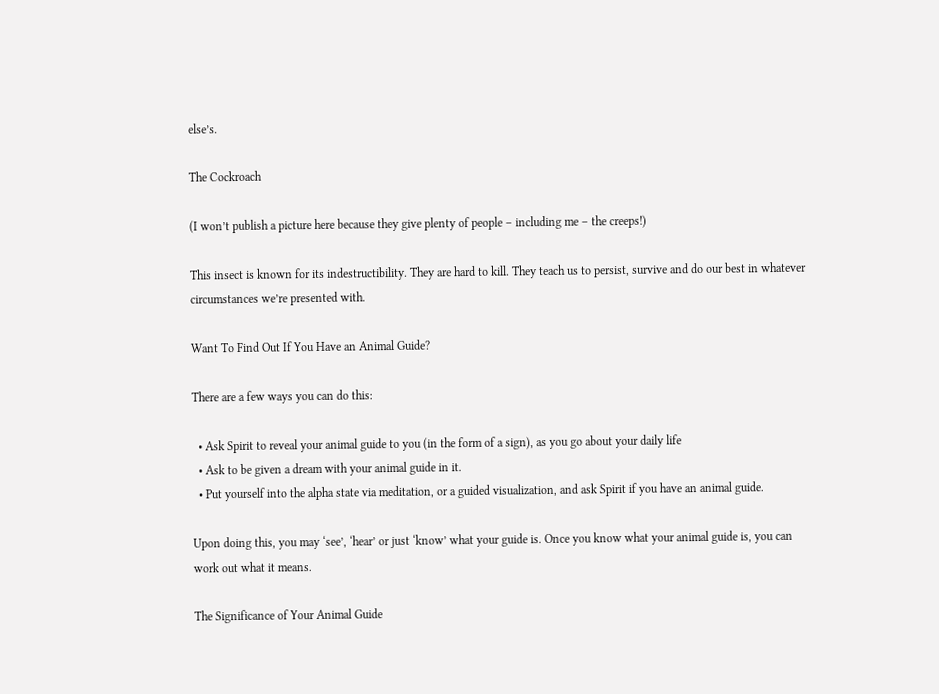else’s.

The Cockroach

(I won’t publish a picture here because they give plenty of people – including me – the creeps!)

This insect is known for its indestructibility. They are hard to kill. They teach us to persist, survive and do our best in whatever circumstances we’re presented with.

Want To Find Out If You Have an Animal Guide?

There are a few ways you can do this:

  • Ask Spirit to reveal your animal guide to you (in the form of a sign), as you go about your daily life
  • Ask to be given a dream with your animal guide in it.
  • Put yourself into the alpha state via meditation, or a guided visualization, and ask Spirit if you have an animal guide.

Upon doing this, you may ‘see’, ‘hear’ or just ‘know’ what your guide is. Once you know what your animal guide is, you can work out what it means.

The Significance of Your Animal Guide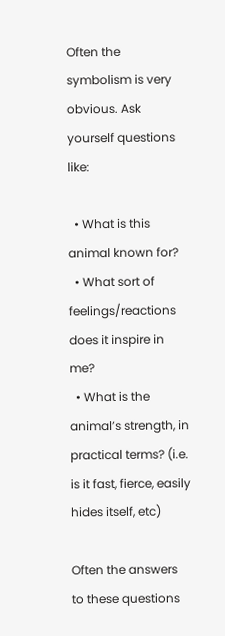Often the symbolism is very obvious. Ask yourself questions like:

  • What is this animal known for?
  • What sort of feelings/reactions does it inspire in me?
  • What is the animal’s strength, in practical terms? (i.e. is it fast, fierce, easily hides itself, etc)

Often the answers to these questions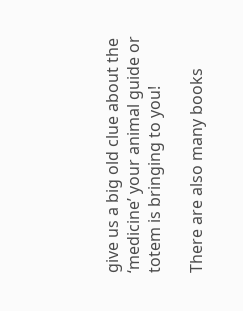give us a big old clue about the ‘medicine’ your animal guide or totem is bringing to you!

There are also many books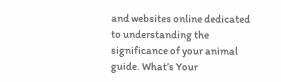and websites online dedicated to understanding the significance of your animal guide. What’s Your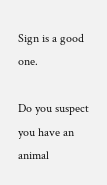Sign is a good one.

Do you suspect you have an animal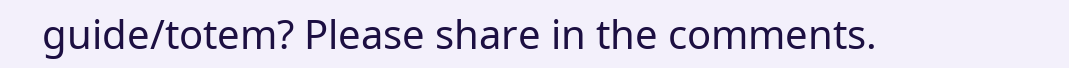guide/totem? Please share in the comments.